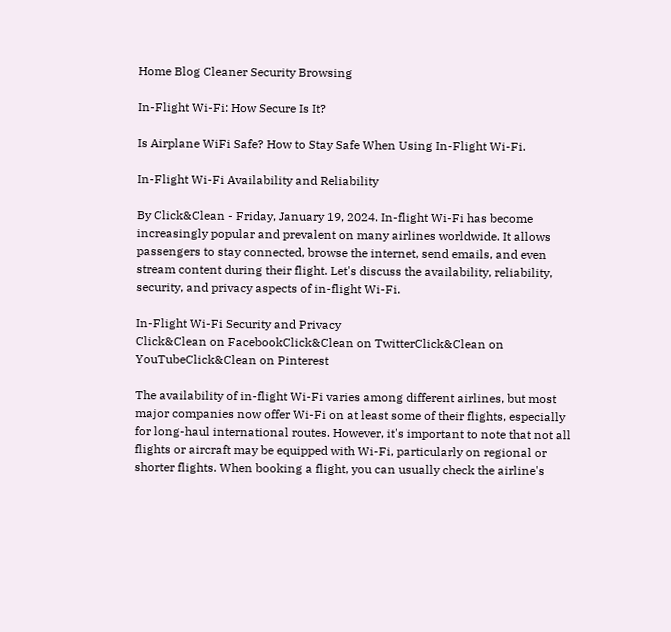Home Blog Cleaner Security Browsing

In-Flight Wi-Fi: How Secure Is It?

Is Airplane WiFi Safe? How to Stay Safe When Using In-Flight Wi-Fi.

In-Flight Wi-Fi Availability and Reliability

By Click&Clean - Friday, January 19, 2024. In-flight Wi-Fi has become increasingly popular and prevalent on many airlines worldwide. It allows passengers to stay connected, browse the internet, send emails, and even stream content during their flight. Let's discuss the availability, reliability, security, and privacy aspects of in-flight Wi-Fi.

In-Flight Wi-Fi Security and Privacy
Click&Clean on FacebookClick&Clean on TwitterClick&Clean on YouTubeClick&Clean on Pinterest

The availability of in-flight Wi-Fi varies among different airlines, but most major companies now offer Wi-Fi on at least some of their flights, especially for long-haul international routes. However, it's important to note that not all flights or aircraft may be equipped with Wi-Fi, particularly on regional or shorter flights. When booking a flight, you can usually check the airline's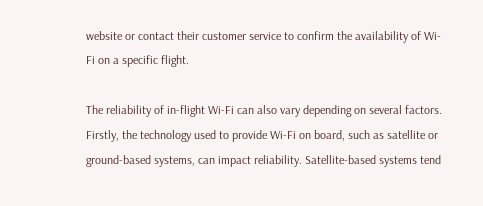website or contact their customer service to confirm the availability of Wi-Fi on a specific flight.

The reliability of in-flight Wi-Fi can also vary depending on several factors. Firstly, the technology used to provide Wi-Fi on board, such as satellite or ground-based systems, can impact reliability. Satellite-based systems tend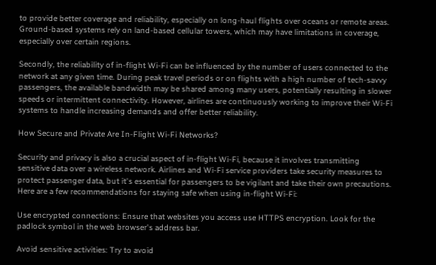to provide better coverage and reliability, especially on long-haul flights over oceans or remote areas. Ground-based systems rely on land-based cellular towers, which may have limitations in coverage, especially over certain regions.

Secondly, the reliability of in-flight Wi-Fi can be influenced by the number of users connected to the network at any given time. During peak travel periods or on flights with a high number of tech-savvy passengers, the available bandwidth may be shared among many users, potentially resulting in slower speeds or intermittent connectivity. However, airlines are continuously working to improve their Wi-Fi systems to handle increasing demands and offer better reliability.

How Secure and Private Are In-Flight Wi-Fi Networks?

Security and privacy is also a crucial aspect of in-flight Wi-Fi, because it involves transmitting sensitive data over a wireless network. Airlines and Wi-Fi service providers take security measures to protect passenger data, but it's essential for passengers to be vigilant and take their own precautions. Here are a few recommendations for staying safe when using in-flight Wi-Fi:

Use encrypted connections: Ensure that websites you access use HTTPS encryption. Look for the padlock symbol in the web browser's address bar.

Avoid sensitive activities: Try to avoid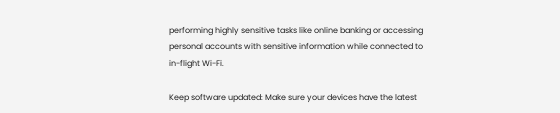performing highly sensitive tasks like online banking or accessing personal accounts with sensitive information while connected to in-flight Wi-Fi.

Keep software updated: Make sure your devices have the latest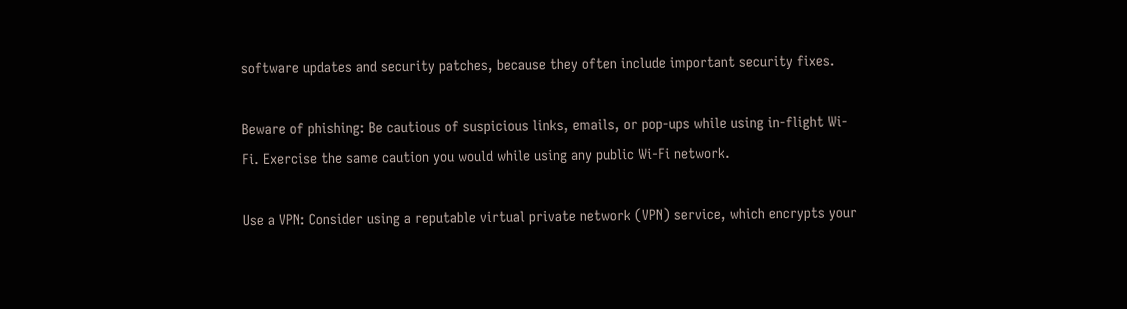software updates and security patches, because they often include important security fixes.

Beware of phishing: Be cautious of suspicious links, emails, or pop-ups while using in-flight Wi-Fi. Exercise the same caution you would while using any public Wi-Fi network.

Use a VPN: Consider using a reputable virtual private network (VPN) service, which encrypts your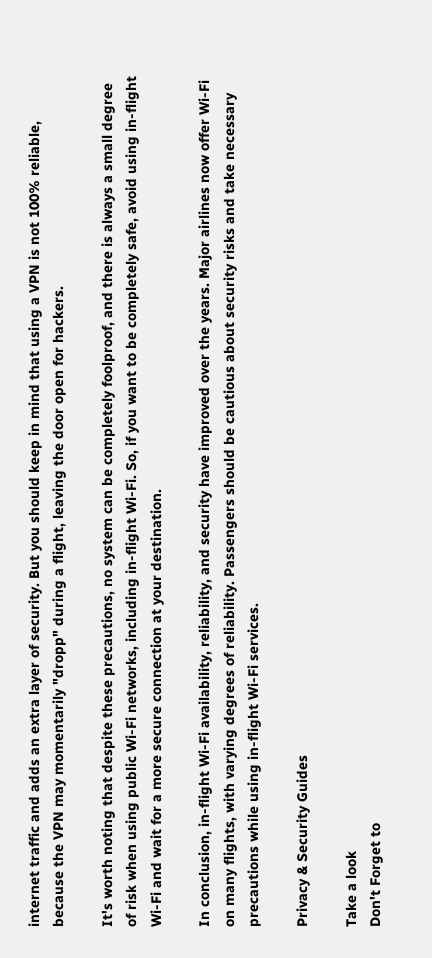internet traffic and adds an extra layer of security. But you should keep in mind that using a VPN is not 100% reliable, because the VPN may momentarily "dropp" during a flight, leaving the door open for hackers.

It's worth noting that despite these precautions, no system can be completely foolproof, and there is always a small degree of risk when using public Wi-Fi networks, including in-flight Wi-Fi. So, if you want to be completely safe, avoid using in-flight Wi-Fi and wait for a more secure connection at your destination.

In conclusion, in-flight Wi-Fi availability, reliability, and security have improved over the years. Major airlines now offer Wi-Fi on many flights, with varying degrees of reliability. Passengers should be cautious about security risks and take necessary precautions while using in-flight Wi-Fi services.

Privacy & Security Guides

Take a look
Don't Forget to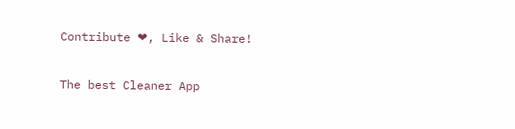Contribute ❤, Like & Share!

The best Cleaner App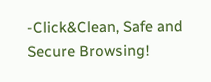-Click&Clean, Safe and Secure Browsing!